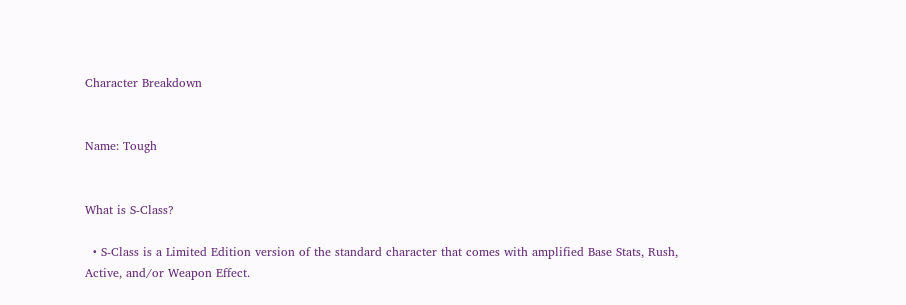Character Breakdown


Name: Tough


What is S-Class?

  • S-Class is a Limited Edition version of the standard character that comes with amplified Base Stats, Rush, Active, and/or Weapon Effect.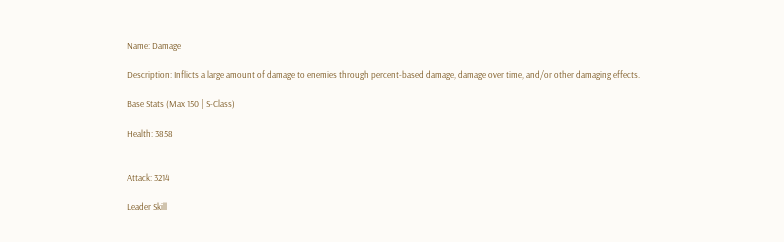Name: Damage

Description: Inflicts a large amount of damage to enemies through percent-based damage, damage over time, and/or other damaging effects.

Base Stats (Max 150 | S-Class)

Health: 3858


Attack: 3214

Leader Skill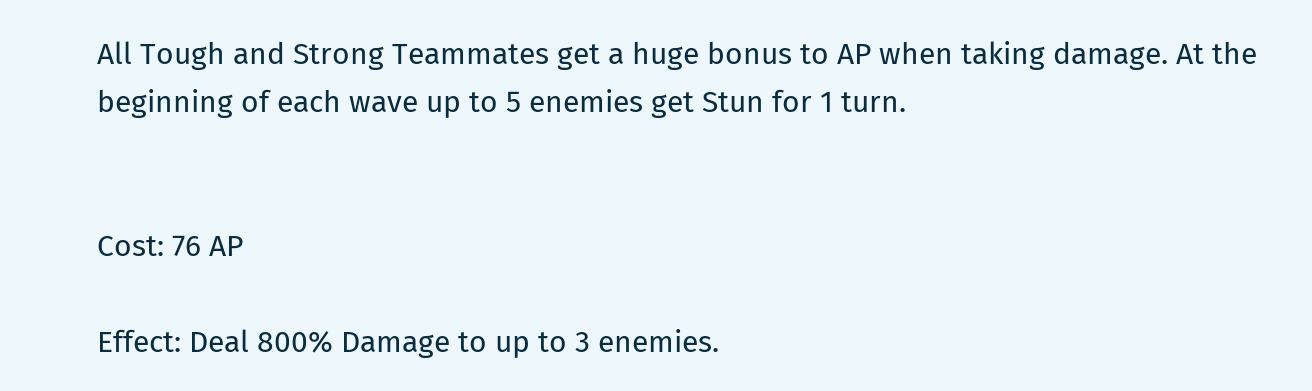All Tough and Strong Teammates get a huge bonus to AP when taking damage. At the beginning of each wave up to 5 enemies get Stun for 1 turn.


Cost: 76 AP

Effect: Deal 800% Damage to up to 3 enemies.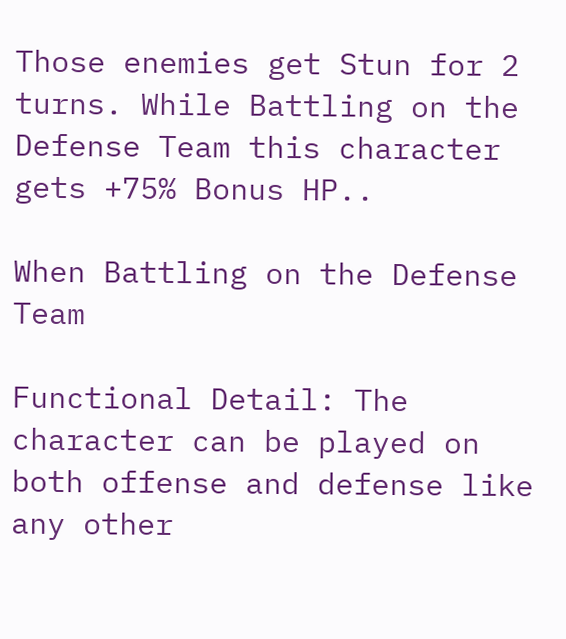Those enemies get Stun for 2 turns. While Battling on the Defense Team this character gets +75% Bonus HP..

When Battling on the Defense Team

Functional Detail: The character can be played on both offense and defense like any other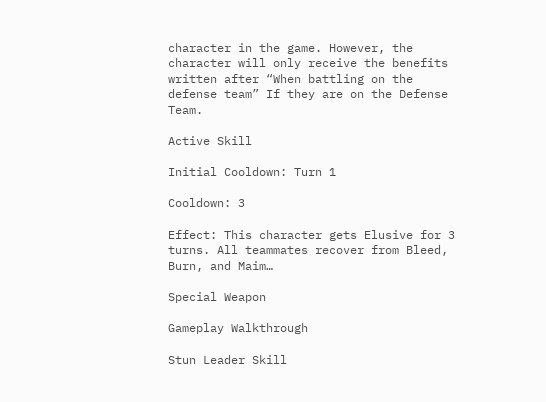character in the game. However, the character will only receive the benefits written after “When battling on the defense team” If they are on the Defense Team.

Active Skill

Initial Cooldown: Turn 1

Cooldown: 3

Effect: This character gets Elusive for 3 turns. All teammates recover from Bleed, Burn, and Maim…

Special Weapon

Gameplay Walkthrough

Stun Leader Skill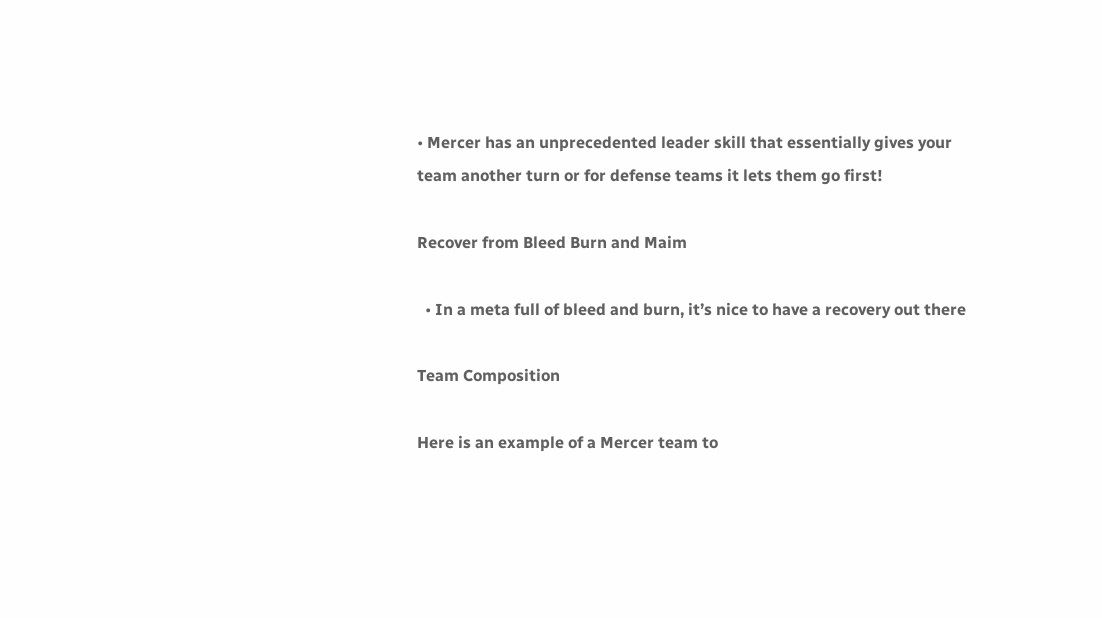• Mercer has an unprecedented leader skill that essentially gives your team another turn or for defense teams it lets them go first!

Recover from Bleed Burn and Maim

  • In a meta full of bleed and burn, it’s nice to have a recovery out there

Team Composition

Here is an example of a Mercer team to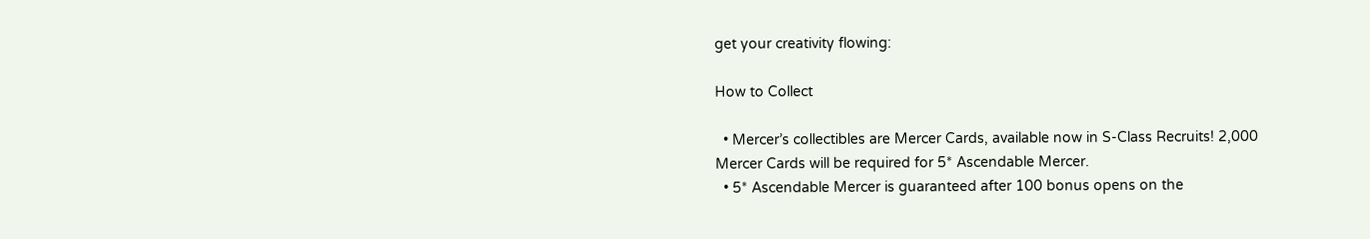get your creativity flowing:

How to Collect

  • Mercer’s collectibles are Mercer Cards, available now in S-Class Recruits! 2,000 Mercer Cards will be required for 5* Ascendable Mercer.
  • 5* Ascendable Mercer is guaranteed after 100 bonus opens on the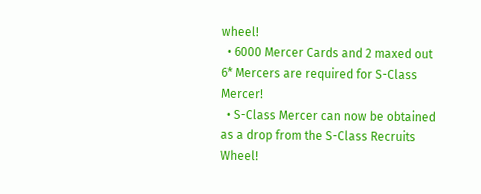wheel!
  • 6000 Mercer Cards and 2 maxed out 6* Mercers are required for S-Class Mercer!
  • S-Class Mercer can now be obtained as a drop from the S-Class Recruits Wheel!